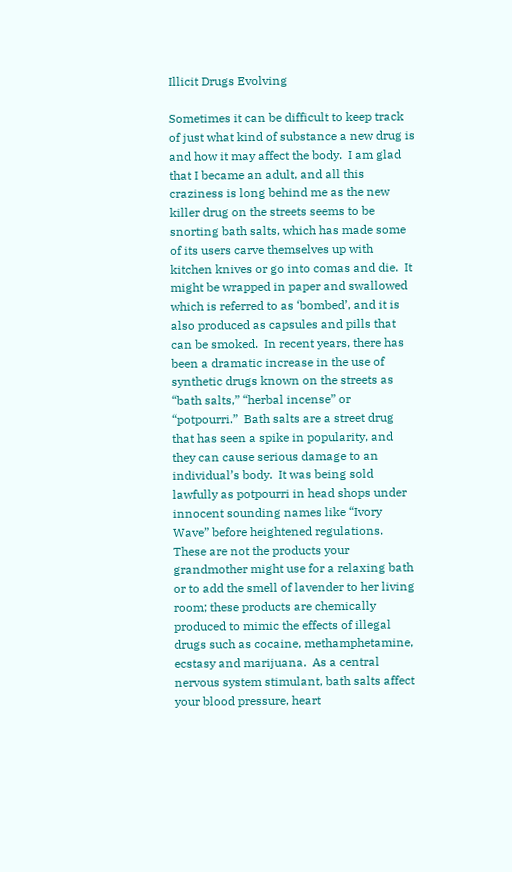Illicit Drugs Evolving

Sometimes it can be difficult to keep track of just what kind of substance a new drug is and how it may affect the body.  I am glad that I became an adult, and all this craziness is long behind me as the new killer drug on the streets seems to be snorting bath salts, which has made some of its users carve themselves up with kitchen knives or go into comas and die.  It might be wrapped in paper and swallowed which is referred to as ‘bombed’, and it is also produced as capsules and pills that can be smoked.  In recent years, there has been a dramatic increase in the use of synthetic drugs known on the streets as “bath salts,” “herbal incense” or “potpourri.”  Bath salts are a street drug that has seen a spike in popularity, and they can cause serious damage to an individual’s body.  It was being sold lawfully as potpourri in head shops under innocent sounding names like “Ivory Wave” before heightened regulations.  These are not the products your grandmother might use for a relaxing bath or to add the smell of lavender to her living room; these products are chemically produced to mimic the effects of illegal drugs such as cocaine, methamphetamine, ecstasy and marijuana.  As a central nervous system stimulant, bath salts affect your blood pressure, heart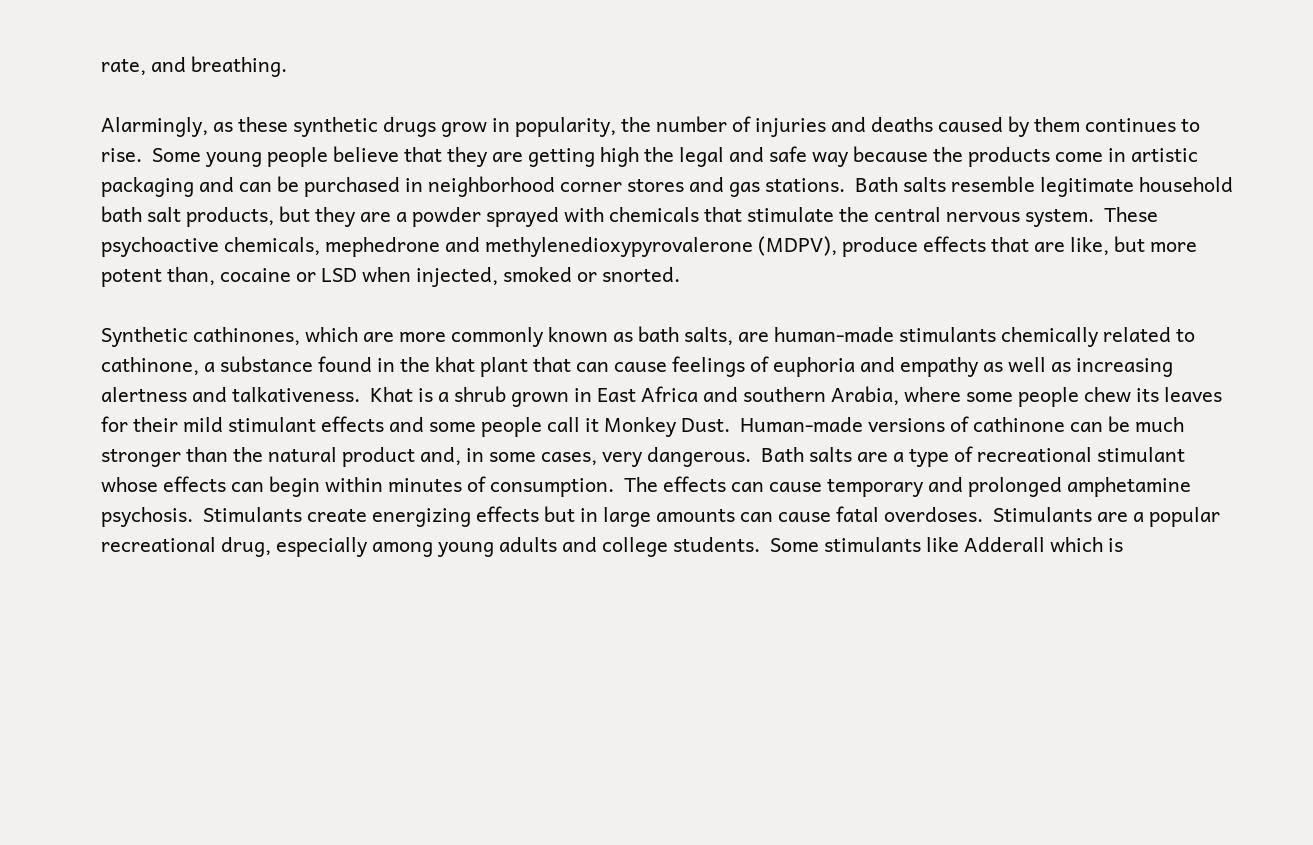rate, and breathing.

Alarmingly, as these synthetic drugs grow in popularity, the number of injuries and deaths caused by them continues to rise.  Some young people believe that they are getting high the legal and safe way because the products come in artistic packaging and can be purchased in neighborhood corner stores and gas stations.  Bath salts resemble legitimate household bath salt products, but they are a powder sprayed with chemicals that stimulate the central nervous system.  These psychoactive chemicals, mephedrone and methylenedioxypyrovalerone (MDPV), produce effects that are like, but more potent than, cocaine or LSD when injected, smoked or snorted.

Synthetic cathinones, which are more commonly known as bath salts, are human-made stimulants chemically related to cathinone, a substance found in the khat plant that can cause feelings of euphoria and empathy as well as increasing alertness and talkativeness.  Khat is a shrub grown in East Africa and southern Arabia, where some people chew its leaves for their mild stimulant effects and some people call it Monkey Dust.  Human-made versions of cathinone can be much stronger than the natural product and, in some cases, very dangerous.  Bath salts are a type of recreational stimulant whose effects can begin within minutes of consumption.  The effects can cause temporary and prolonged amphetamine psychosis.  Stimulants create energizing effects but in large amounts can cause fatal overdoses.  Stimulants are a popular recreational drug, especially among young adults and college students.  Some stimulants like Adderall which is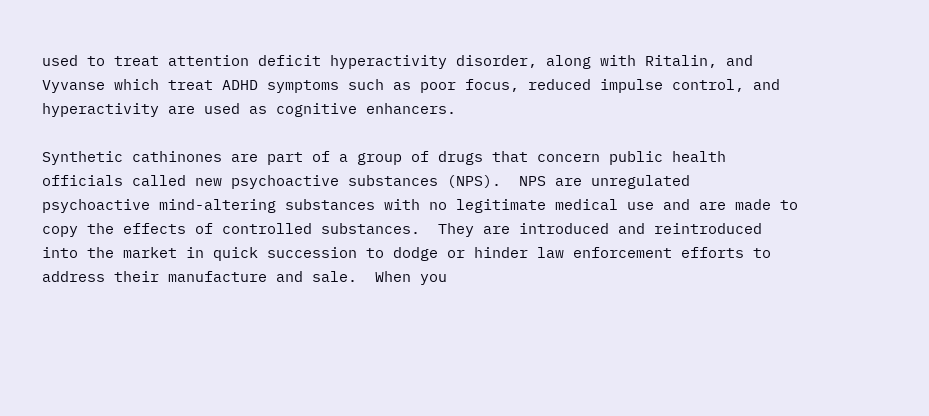used to treat attention deficit hyperactivity disorder, along with Ritalin, and Vyvanse which treat ADHD symptoms such as poor focus, reduced impulse control, and hyperactivity are used as cognitive enhancers.

Synthetic cathinones are part of a group of drugs that concern public health officials called new psychoactive substances (NPS).  NPS are unregulated psychoactive mind-altering substances with no legitimate medical use and are made to copy the effects of controlled substances.  They are introduced and reintroduced into the market in quick succession to dodge or hinder law enforcement efforts to address their manufacture and sale.  When you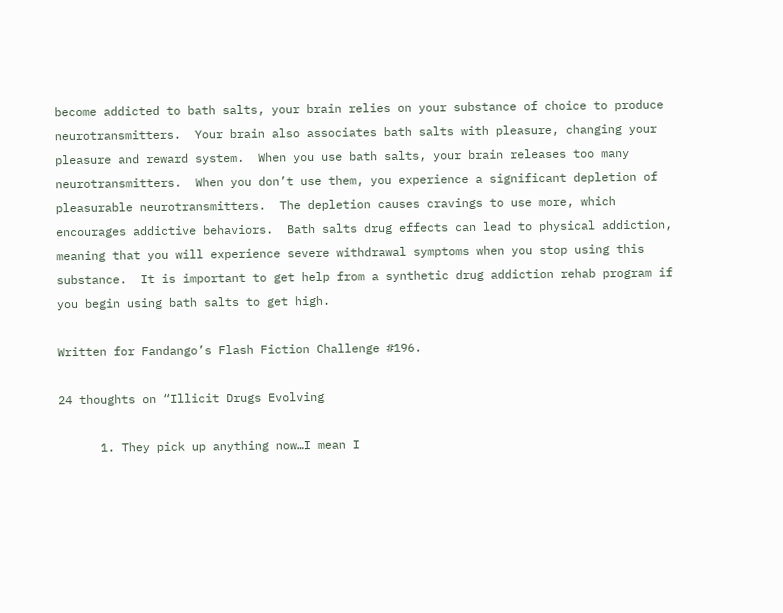become addicted to bath salts, your brain relies on your substance of choice to produce neurotransmitters.  Your brain also associates bath salts with pleasure, changing your pleasure and reward system.  When you use bath salts, your brain releases too many neurotransmitters.  When you don’t use them, you experience a significant depletion of pleasurable neurotransmitters.  The depletion causes cravings to use more, which encourages addictive behaviors.  Bath salts drug effects can lead to physical addiction, meaning that you will experience severe withdrawal symptoms when you stop using this substance.  It is important to get help from a synthetic drug addiction rehab program if you begin using bath salts to get high.

Written for Fandango’s Flash Fiction Challenge #196.

24 thoughts on “Illicit Drugs Evolving

      1. They pick up anything now…I mean I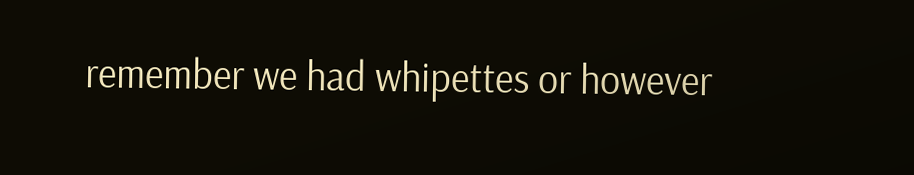remember we had whipettes or however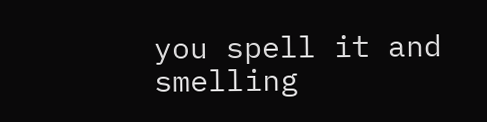you spell it and smelling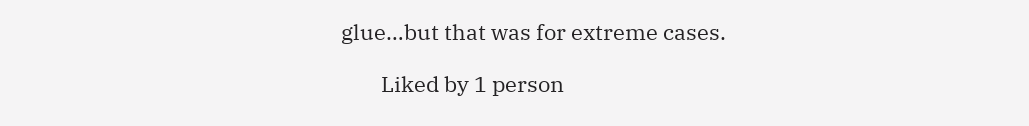glue…but that was for extreme cases.

        Liked by 1 person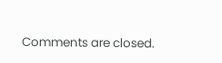Comments are closed.